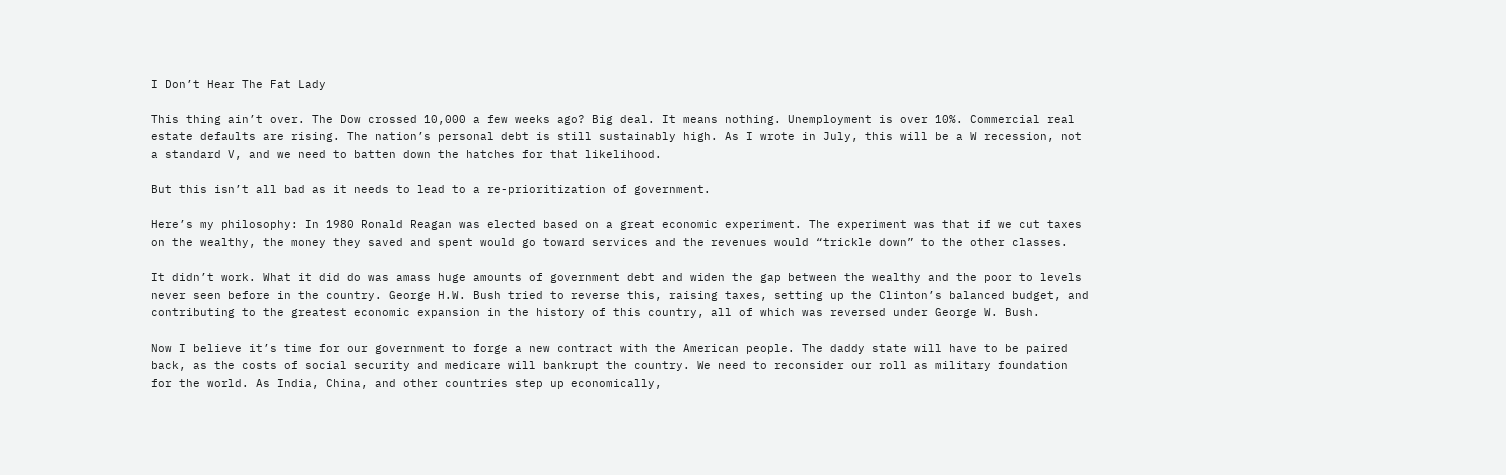I Don’t Hear The Fat Lady

This thing ain’t over. The Dow crossed 10,000 a few weeks ago? Big deal. It means nothing. Unemployment is over 10%. Commercial real estate defaults are rising. The nation’s personal debt is still sustainably high. As I wrote in July, this will be a W recession, not a standard V, and we need to batten down the hatches for that likelihood.

But this isn’t all bad as it needs to lead to a re-prioritization of government.

Here’s my philosophy: In 1980 Ronald Reagan was elected based on a great economic experiment. The experiment was that if we cut taxes on the wealthy, the money they saved and spent would go toward services and the revenues would “trickle down” to the other classes.

It didn’t work. What it did do was amass huge amounts of government debt and widen the gap between the wealthy and the poor to levels never seen before in the country. George H.W. Bush tried to reverse this, raising taxes, setting up the Clinton’s balanced budget, and contributing to the greatest economic expansion in the history of this country, all of which was reversed under George W. Bush.

Now I believe it’s time for our government to forge a new contract with the American people. The daddy state will have to be paired back, as the costs of social security and medicare will bankrupt the country. We need to reconsider our roll as military foundation for the world. As India, China, and other countries step up economically,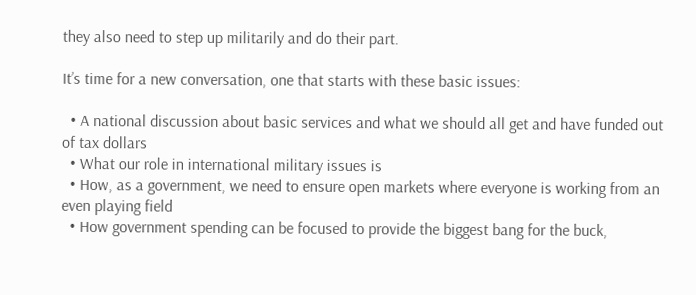they also need to step up militarily and do their part.

It’s time for a new conversation, one that starts with these basic issues:

  • A national discussion about basic services and what we should all get and have funded out of tax dollars
  • What our role in international military issues is
  • How, as a government, we need to ensure open markets where everyone is working from an even playing field
  • How government spending can be focused to provide the biggest bang for the buck,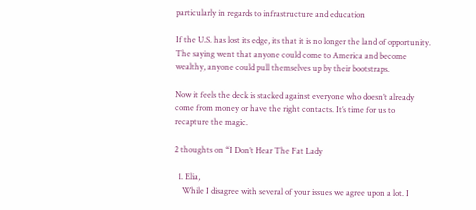particularly in regards to infrastructure and education

If the U.S. has lost its edge, its that it is no longer the land of opportunity. The saying went that anyone could come to America and become wealthy, anyone could pull themselves up by their bootstraps.

Now it feels the deck is stacked against everyone who doesn’t already come from money or have the right contacts. It’s time for us to recapture the magic.

2 thoughts on “I Don’t Hear The Fat Lady

  1. Elia,
    While I disagree with several of your issues we agree upon a lot. I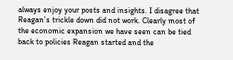always enjoy your posts and insights. I disagree that Reagan’s trickle down did not work. Clearly most of the economic expansion we have seen can be tied back to policies Reagan started and the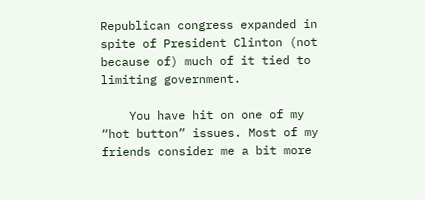Republican congress expanded in spite of President Clinton (not because of) much of it tied to limiting government.

    You have hit on one of my “hot button” issues. Most of my friends consider me a bit more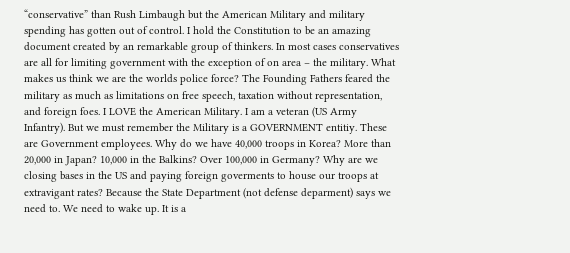“conservative” than Rush Limbaugh but the American Military and military spending has gotten out of control. I hold the Constitution to be an amazing document created by an remarkable group of thinkers. In most cases conservatives are all for limiting government with the exception of on area – the military. What makes us think we are the worlds police force? The Founding Fathers feared the military as much as limitations on free speech, taxation without representation, and foreign foes. I LOVE the American Military. I am a veteran (US Army Infantry). But we must remember the Military is a GOVERNMENT entitiy. These are Government employees. Why do we have 40,000 troops in Korea? More than 20,000 in Japan? 10,000 in the Balkins? Over 100,000 in Germany? Why are we closing bases in the US and paying foreign goverments to house our troops at extravigant rates? Because the State Department (not defense deparment) says we need to. We need to wake up. It is a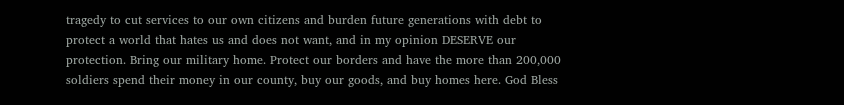tragedy to cut services to our own citizens and burden future generations with debt to protect a world that hates us and does not want, and in my opinion DESERVE our protection. Bring our military home. Protect our borders and have the more than 200,000 soldiers spend their money in our county, buy our goods, and buy homes here. God Bless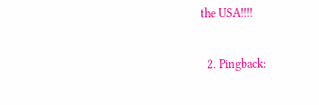the USA!!!!

  2. Pingback: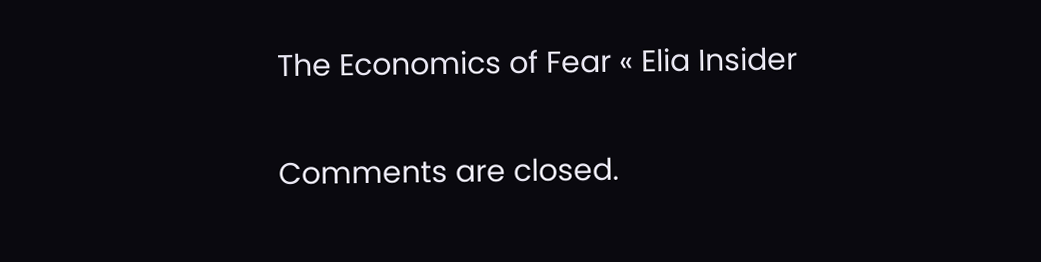The Economics of Fear « Elia Insider

Comments are closed.